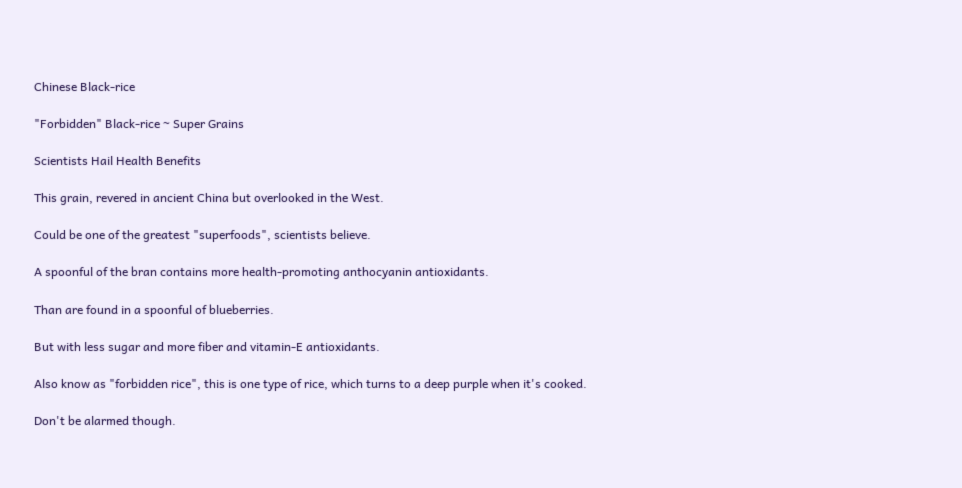Chinese Black-rice

"Forbidden" Black-rice ~ Super Grains

Scientists Hail Health Benefits

This grain, revered in ancient China but overlooked in the West.

Could be one of the greatest "superfoods", scientists believe.

A spoonful of the bran contains more health-promoting anthocyanin antioxidants.

Than are found in a spoonful of blueberries.

But with less sugar and more fiber and vitamin-E antioxidants.

Also know as "forbidden rice", this is one type of rice, which turns to a deep purple when it's cooked.

Don't be alarmed though.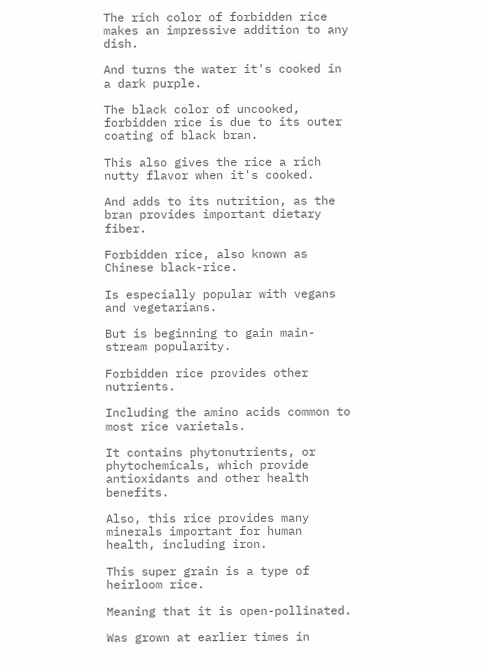The rich color of forbidden rice makes an impressive addition to any dish.

And turns the water it's cooked in a dark purple.

The black color of uncooked, forbidden rice is due to its outer coating of black bran.

This also gives the rice a rich nutty flavor when it's cooked.

And adds to its nutrition, as the bran provides important dietary fiber.

Forbidden rice, also known as Chinese black-rice.

Is especially popular with vegans and vegetarians.

But is beginning to gain main-stream popularity.

Forbidden rice provides other nutrients.

Including the amino acids common to most rice varietals.

It contains phytonutrients, or phytochemicals, which provide antioxidants and other health benefits.

Also, this rice provides many minerals important for human health, including iron.

This super grain is a type of heirloom rice.

Meaning that it is open-pollinated.

Was grown at earlier times in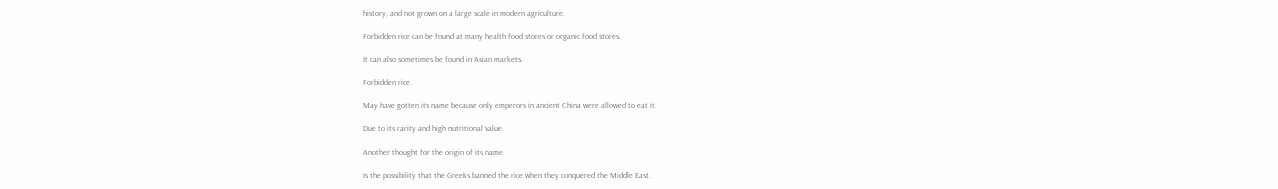history, and not grown on a large scale in modern agriculture.

Forbidden rice can be found at many health food stores or organic food stores.

It can also sometimes be found in Asian markets.

Forbidden rice.

May have gotten its name because only emperors in ancient China were allowed to eat it.

Due to its rarity and high nutritional value.

Another thought for the origin of its name.

Is the possibility that the Greeks banned the rice when they conquered the Middle East.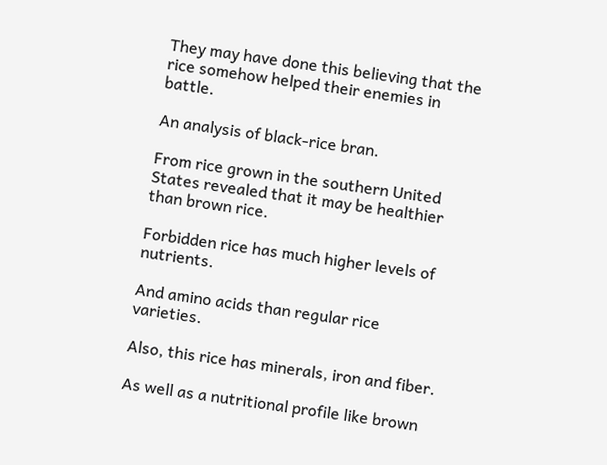They may have done this believing that the rice somehow helped their enemies in battle.

An analysis of black-rice bran.

From rice grown in the southern United States revealed that it may be healthier than brown rice.

Forbidden rice has much higher levels of nutrients.

And amino acids than regular rice varieties.

Also, this rice has minerals, iron and fiber.

As well as a nutritional profile like brown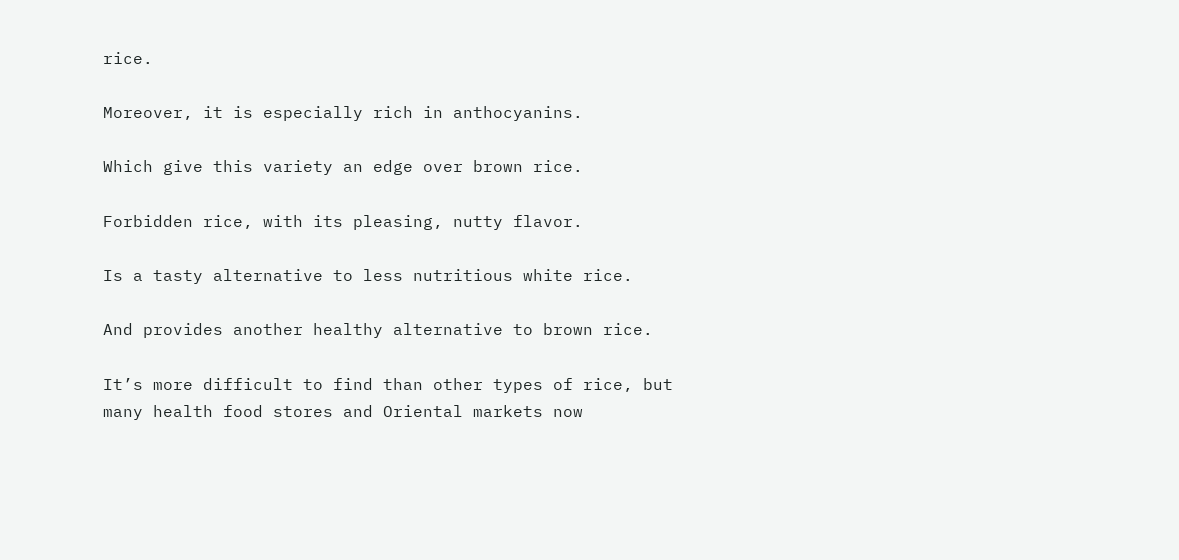rice.

Moreover, it is especially rich in anthocyanins.

Which give this variety an edge over brown rice.

Forbidden rice, with its pleasing, nutty flavor.

Is a tasty alternative to less nutritious white rice.

And provides another healthy alternative to brown rice.

It’s more difficult to find than other types of rice, but many health food stores and Oriental markets now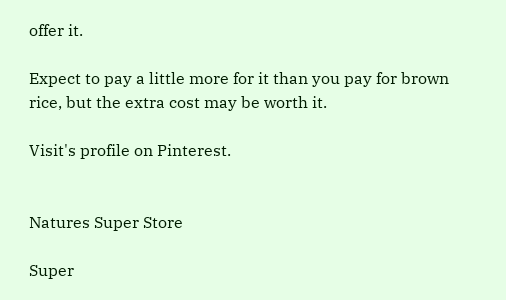offer it.

Expect to pay a little more for it than you pay for brown rice, but the extra cost may be worth it.

Visit's profile on Pinterest.


Natures Super Store

Super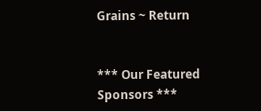Grains ~ Return


*** Our Featured Sponsors ***